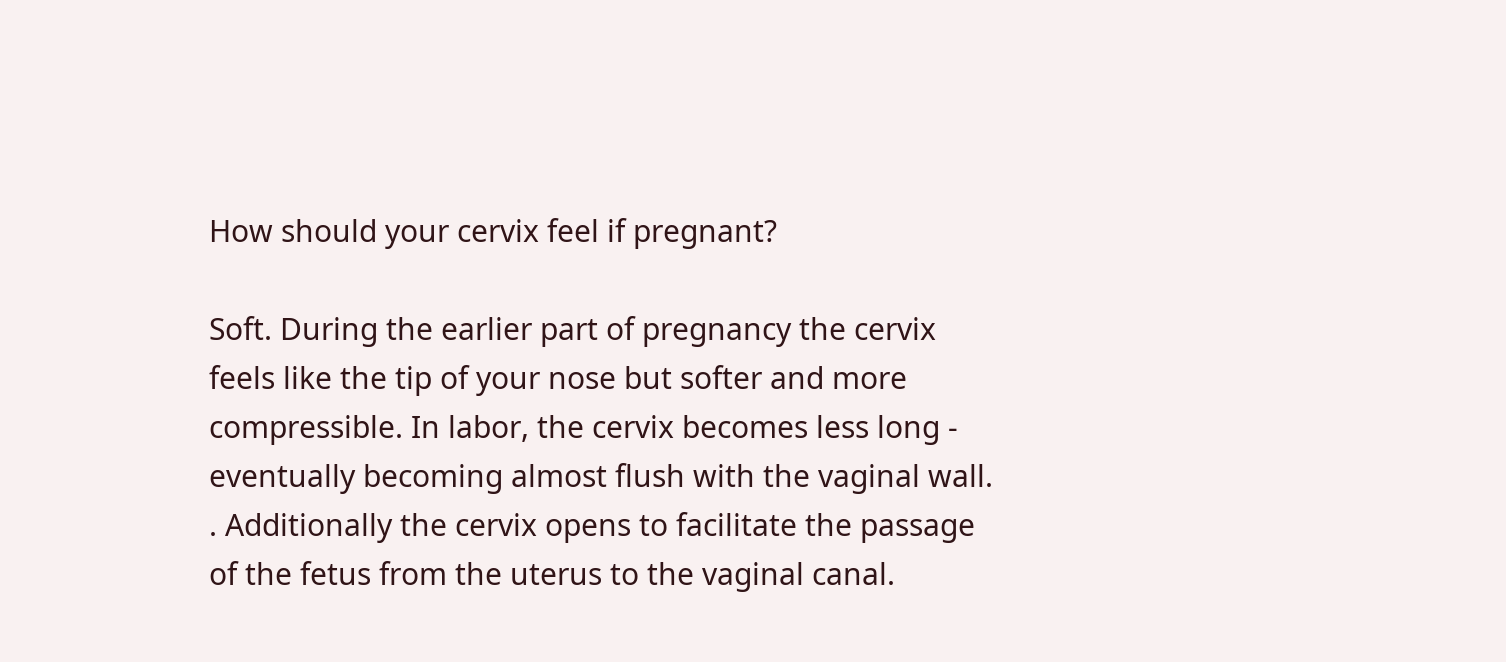How should your cervix feel if pregnant?

Soft. During the earlier part of pregnancy the cervix feels like the tip of your nose but softer and more compressible. In labor, the cervix becomes less long - eventually becoming almost flush with the vaginal wall. . Additionally the cervix opens to facilitate the passage of the fetus from the uterus to the vaginal canal.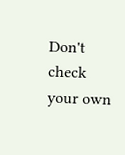Don't check your own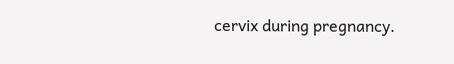cervix during pregnancy.